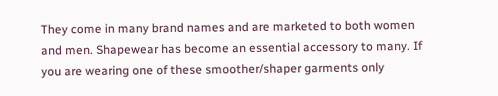They come in many brand names and are marketed to both women and men. Shapewear has become an essential accessory to many. If you are wearing one of these smoother/shaper garments only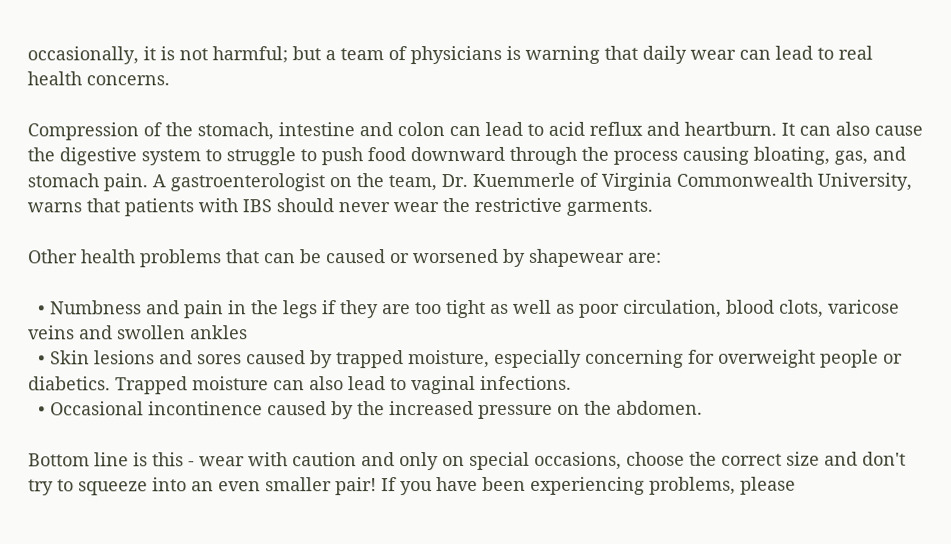occasionally, it is not harmful; but a team of physicians is warning that daily wear can lead to real health concerns.

Compression of the stomach, intestine and colon can lead to acid reflux and heartburn. It can also cause the digestive system to struggle to push food downward through the process causing bloating, gas, and stomach pain. A gastroenterologist on the team, Dr. Kuemmerle of Virginia Commonwealth University, warns that patients with IBS should never wear the restrictive garments.

Other health problems that can be caused or worsened by shapewear are:

  • Numbness and pain in the legs if they are too tight as well as poor circulation, blood clots, varicose veins and swollen ankles
  • Skin lesions and sores caused by trapped moisture, especially concerning for overweight people or diabetics. Trapped moisture can also lead to vaginal infections.
  • Occasional incontinence caused by the increased pressure on the abdomen.

Bottom line is this - wear with caution and only on special occasions, choose the correct size and don't try to squeeze into an even smaller pair! If you have been experiencing problems, please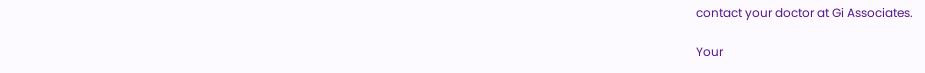contact your doctor at Gi Associates.

Your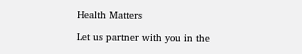Health Matters

Let us partner with you in the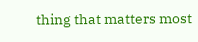thing that matters most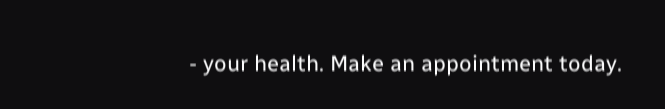- your health. Make an appointment today.